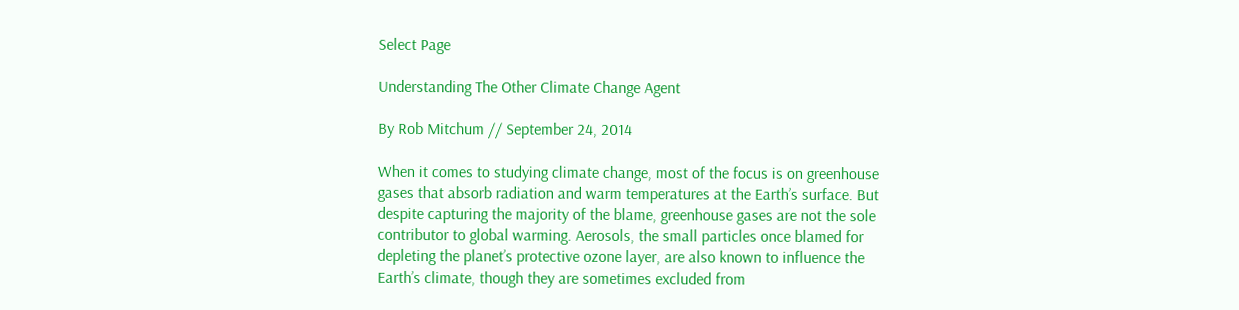Select Page

Understanding The Other Climate Change Agent

By Rob Mitchum // September 24, 2014

When it comes to studying climate change, most of the focus is on greenhouse gases that absorb radiation and warm temperatures at the Earth’s surface. But despite capturing the majority of the blame, greenhouse gases are not the sole contributor to global warming. Aerosols, the small particles once blamed for depleting the planet’s protective ozone layer, are also known to influence the Earth’s climate, though they are sometimes excluded from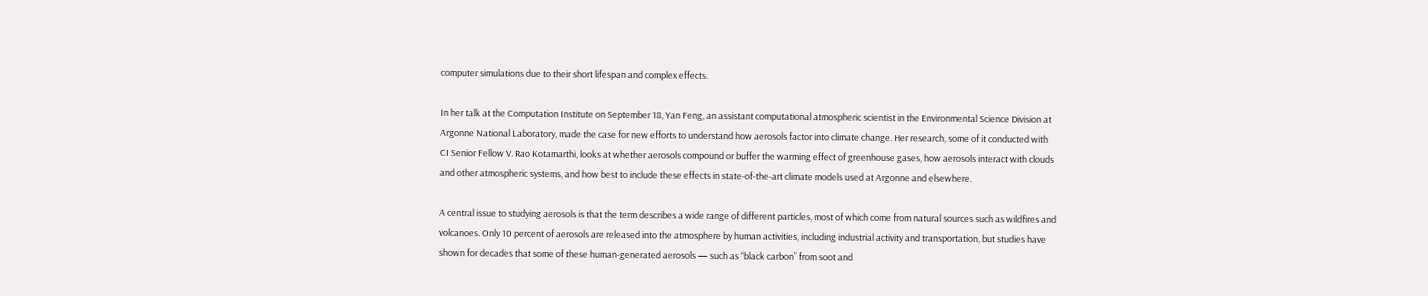computer simulations due to their short lifespan and complex effects.

In her talk at the Computation Institute on September 18, Yan Feng, an assistant computational atmospheric scientist in the Environmental Science Division at Argonne National Laboratory, made the case for new efforts to understand how aerosols factor into climate change. Her research, some of it conducted with CI Senior Fellow V. Rao Kotamarthi, looks at whether aerosols compound or buffer the warming effect of greenhouse gases, how aerosols interact with clouds and other atmospheric systems, and how best to include these effects in state-of-the-art climate models used at Argonne and elsewhere.

A central issue to studying aerosols is that the term describes a wide range of different particles, most of which come from natural sources such as wildfires and volcanoes. Only 10 percent of aerosols are released into the atmosphere by human activities, including industrial activity and transportation, but studies have shown for decades that some of these human-generated aerosols — such as “black carbon” from soot and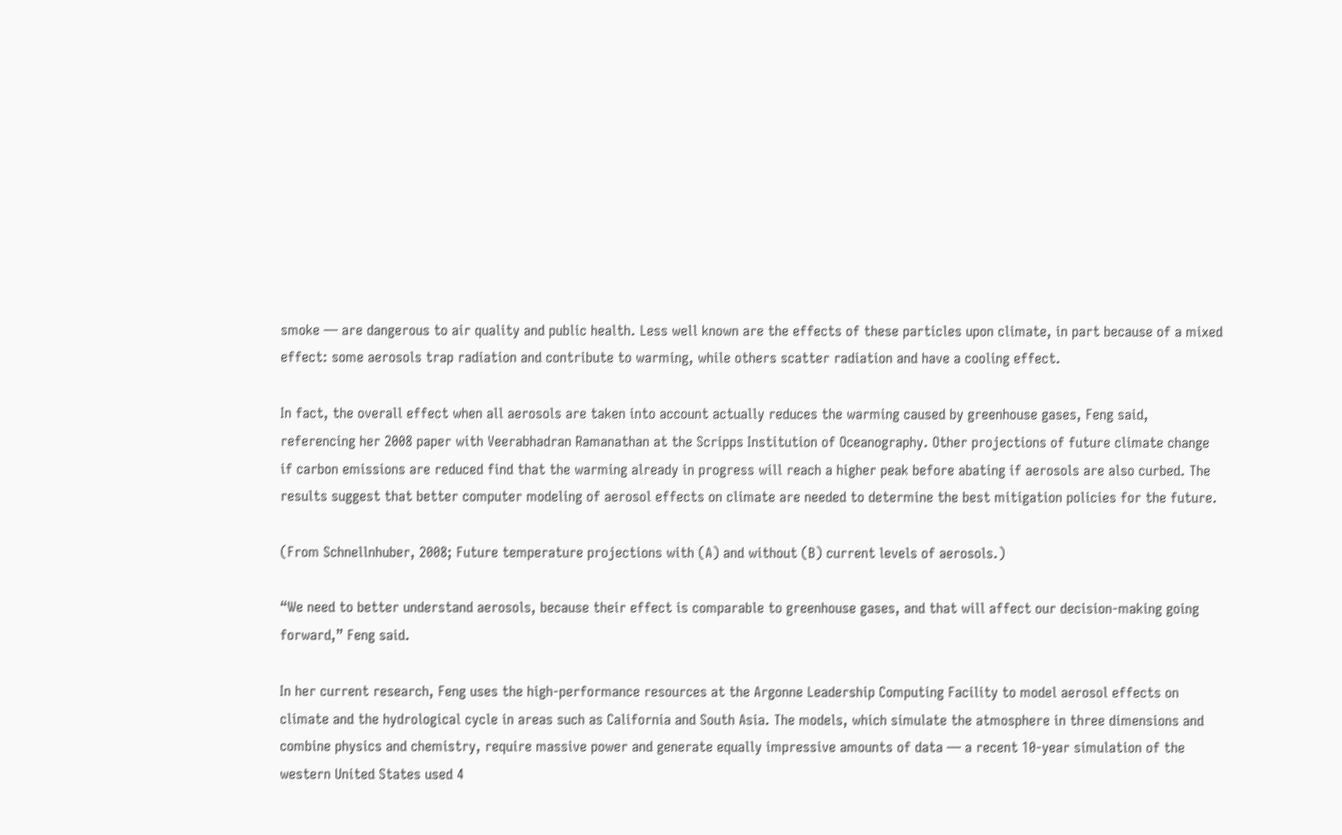smoke — are dangerous to air quality and public health. Less well known are the effects of these particles upon climate, in part because of a mixed effect: some aerosols trap radiation and contribute to warming, while others scatter radiation and have a cooling effect.

In fact, the overall effect when all aerosols are taken into account actually reduces the warming caused by greenhouse gases, Feng said, referencing her 2008 paper with Veerabhadran Ramanathan at the Scripps Institution of Oceanography. Other projections of future climate change if carbon emissions are reduced find that the warming already in progress will reach a higher peak before abating if aerosols are also curbed. The results suggest that better computer modeling of aerosol effects on climate are needed to determine the best mitigation policies for the future.

(From Schnellnhuber, 2008; Future temperature projections with (A) and without (B) current levels of aerosols.)

“We need to better understand aerosols, because their effect is comparable to greenhouse gases, and that will affect our decision-making going forward,” Feng said.

In her current research, Feng uses the high-performance resources at the Argonne Leadership Computing Facility to model aerosol effects on climate and the hydrological cycle in areas such as California and South Asia. The models, which simulate the atmosphere in three dimensions and combine physics and chemistry, require massive power and generate equally impressive amounts of data — a recent 10-year simulation of the western United States used 4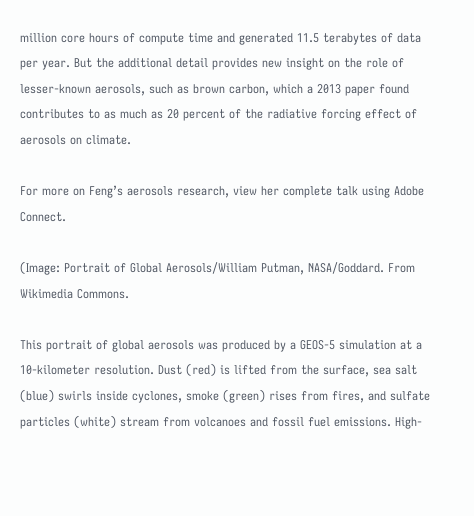million core hours of compute time and generated 11.5 terabytes of data per year. But the additional detail provides new insight on the role of lesser-known aerosols, such as brown carbon, which a 2013 paper found contributes to as much as 20 percent of the radiative forcing effect of aerosols on climate.

For more on Feng’s aerosols research, view her complete talk using Adobe Connect.

(Image: Portrait of Global Aerosols/William Putman, NASA/Goddard. From Wikimedia Commons.

This portrait of global aerosols was produced by a GEOS-5 simulation at a 10-kilometer resolution. Dust (red) is lifted from the surface, sea salt (blue) swirls inside cyclones, smoke (green) rises from fires, and sulfate particles (white) stream from volcanoes and fossil fuel emissions. High-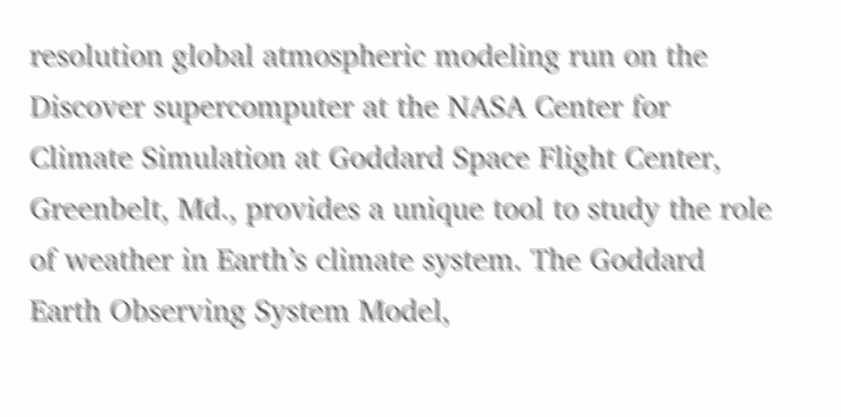resolution global atmospheric modeling run on the Discover supercomputer at the NASA Center for Climate Simulation at Goddard Space Flight Center, Greenbelt, Md., provides a unique tool to study the role of weather in Earth’s climate system. The Goddard Earth Observing System Model,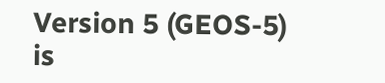Version 5 (GEOS-5) is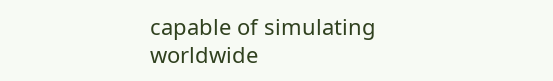capable of simulating worldwide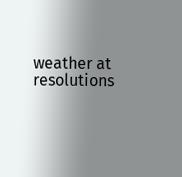weather at resolutions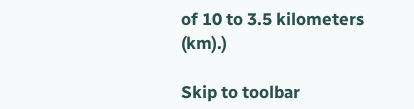of 10 to 3.5 kilometers (km).)

Skip to toolbar